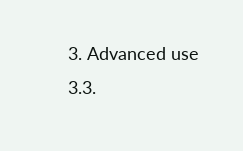3. Advanced use
3.3.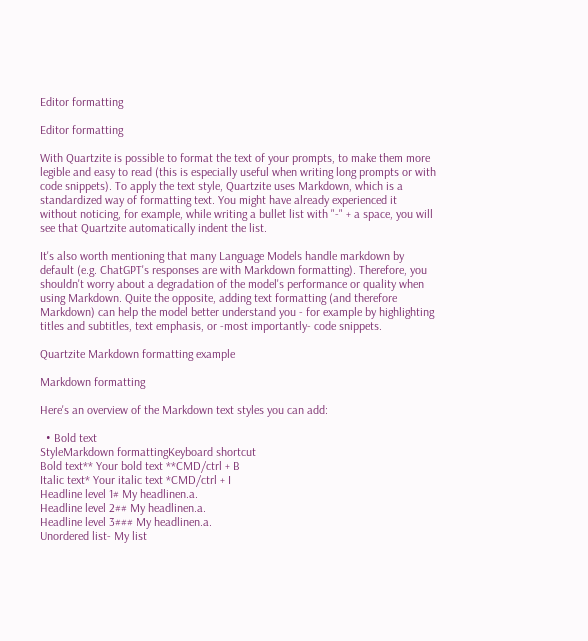Editor formatting

Editor formatting

With Quartzite is possible to format the text of your prompts, to make them more legible and easy to read (this is especially useful when writing long prompts or with code snippets). To apply the text style, Quartzite uses Markdown, which is a standardized way of formatting text. You might have already experienced it without noticing, for example, while writing a bullet list with "-" + a space, you will see that Quartzite automatically indent the list.

It's also worth mentioning that many Language Models handle markdown by default (e.g. ChatGPT's responses are with Markdown formatting). Therefore, you shouldn't worry about a degradation of the model's performance or quality when using Markdown. Quite the opposite, adding text formatting (and therefore Markdown) can help the model better understand you - for example by highlighting titles and subtitles, text emphasis, or -most importantly- code snippets.

Quartzite Markdown formatting example

Markdown formatting

Here's an overview of the Markdown text styles you can add:

  • Bold text
StyleMarkdown formattingKeyboard shortcut
Bold text** Your bold text **CMD/ctrl + B
Italic text* Your italic text *CMD/ctrl + I
Headline level 1# My headlinen.a.
Headline level 2## My headlinen.a.
Headline level 3### My headlinen.a.
Unordered list- My list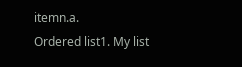itemn.a.
Ordered list1. My list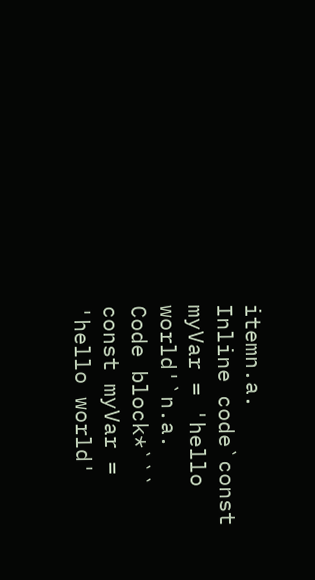itemn.a.
Inline code`const myVar = 'hello world'`n.a.
Code block*``` const myVar = 'hello world'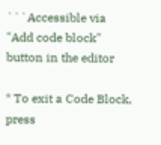```Accessible via "Add code block" button in the editor

* To exit a Code Block, press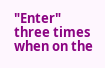"Enter" three times when on the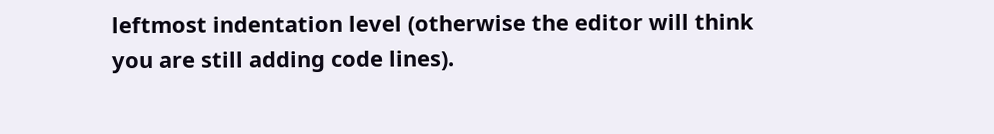leftmost indentation level (otherwise the editor will think you are still adding code lines).